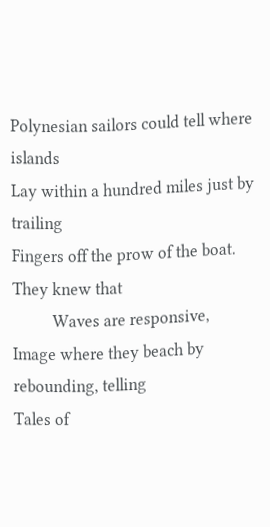Polynesian sailors could tell where islands
Lay within a hundred miles just by trailing
Fingers off the prow of the boat.  They knew that
          Waves are responsive,
Image where they beach by rebounding, telling
Tales of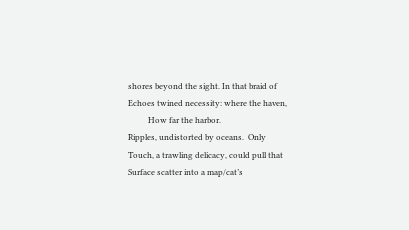shores beyond the sight. In that braid of
Echoes twined necessity: where the haven,
          How far the harbor.
Ripples, undistorted by oceans.  Only
Touch, a trawling delicacy, could pull that
Surface scatter into a map/cat’s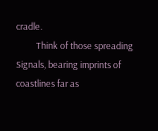cradle.
          Think of those spreading
Signals, bearing imprints of coastlines far as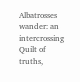Albatrosses wander: an intercrossing
Quilt of truths,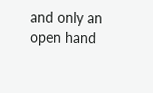and only an open hand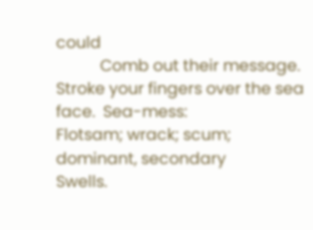could
           Comb out their message.
Stroke your fingers over the sea face.  Sea-mess:
Flotsam; wrack; scum; dominant, secondary
Swells.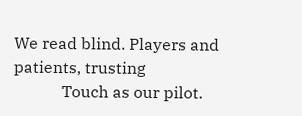We read blind. Players and patients, trusting
            Touch as our pilot.